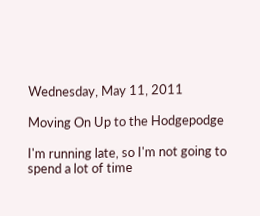Wednesday, May 11, 2011

Moving On Up to the Hodgepodge

I'm running late, so I'm not going to spend a lot of time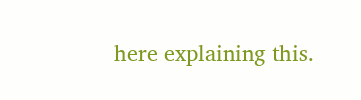here explaining this.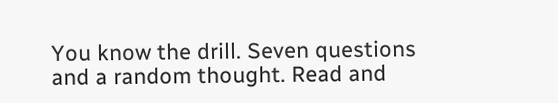You know the drill. Seven questions and a random thought. Read and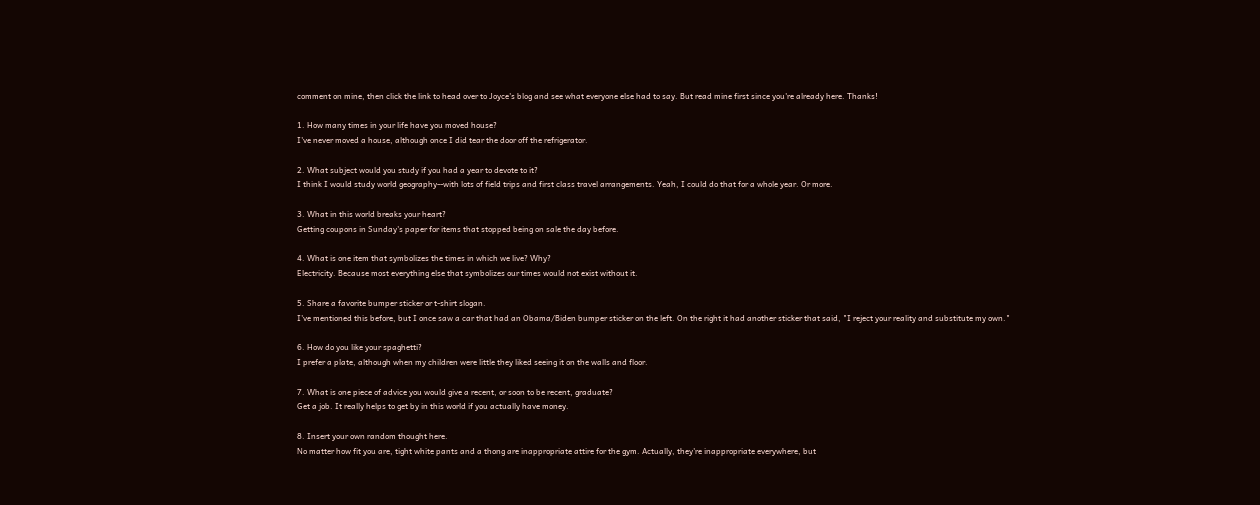comment on mine, then click the link to head over to Joyce's blog and see what everyone else had to say. But read mine first since you're already here. Thanks!

1. How many times in your life have you moved house?
I've never moved a house, although once I did tear the door off the refrigerator.

2. What subject would you study if you had a year to devote to it?
I think I would study world geography--with lots of field trips and first class travel arrangements. Yeah, I could do that for a whole year. Or more.

3. What in this world breaks your heart?
Getting coupons in Sunday's paper for items that stopped being on sale the day before.

4. What is one item that symbolizes the times in which we live? Why?
Electricity. Because most everything else that symbolizes our times would not exist without it.

5. Share a favorite bumper sticker or t-shirt slogan.
I've mentioned this before, but I once saw a car that had an Obama/Biden bumper sticker on the left. On the right it had another sticker that said, "I reject your reality and substitute my own."

6. How do you like your spaghetti?
I prefer a plate, although when my children were little they liked seeing it on the walls and floor.

7. What is one piece of advice you would give a recent, or soon to be recent, graduate?
Get a job. It really helps to get by in this world if you actually have money.

8. Insert your own random thought here.
No matter how fit you are, tight white pants and a thong are inappropriate attire for the gym. Actually, they're inappropriate everywhere, but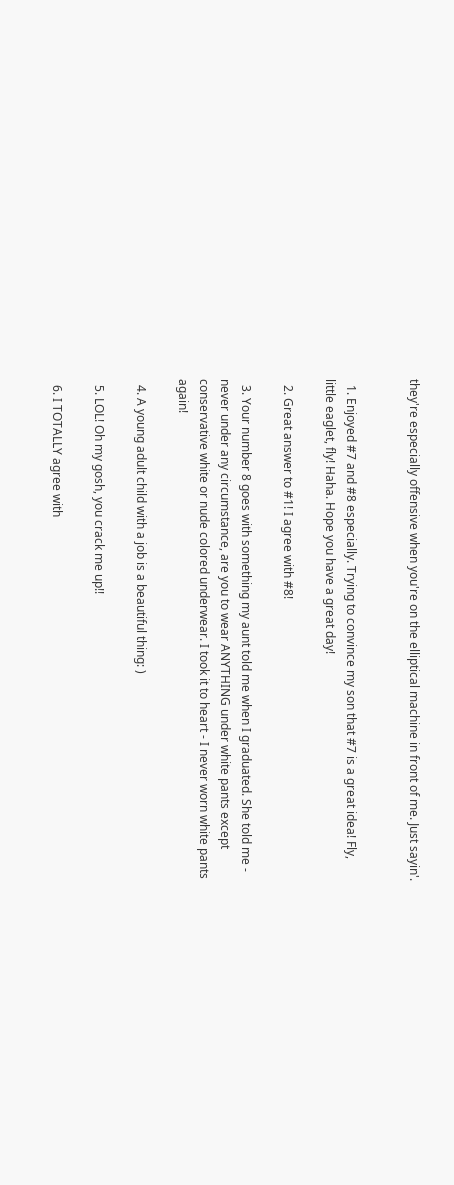they're especially offensive when you're on the elliptical machine in front of me. Just sayin'.


  1. Enjoyed #7 and #8 especially. Trying to convince my son that #7 is a great idea! Fly, little eaglet, fly! Haha. Hope you have a great day!

  2. Great answer to #1! I agree with #8!

  3. Your number 8 goes with something my aunt told me when I graduated. She told me - never under any circumstance, are you to wear ANYTHING under white pants except conservative white or nude colored underwear. I took it to heart - I never worn white pants again!

  4. A young adult child with a job is a beautiful thing: )

  5. LOL! Oh my gosh, you crack me up!!

  6. I TOTALLY agree with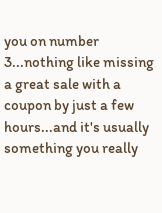you on number 3...nothing like missing a great sale with a coupon by just a few hours...and it's usually something you really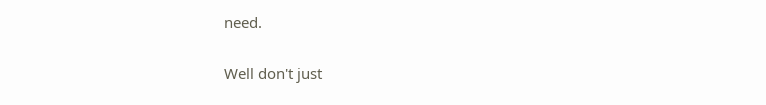need.


Well don't just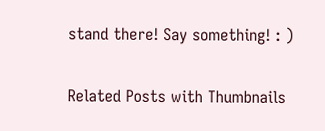stand there! Say something! : )

Related Posts with Thumbnails